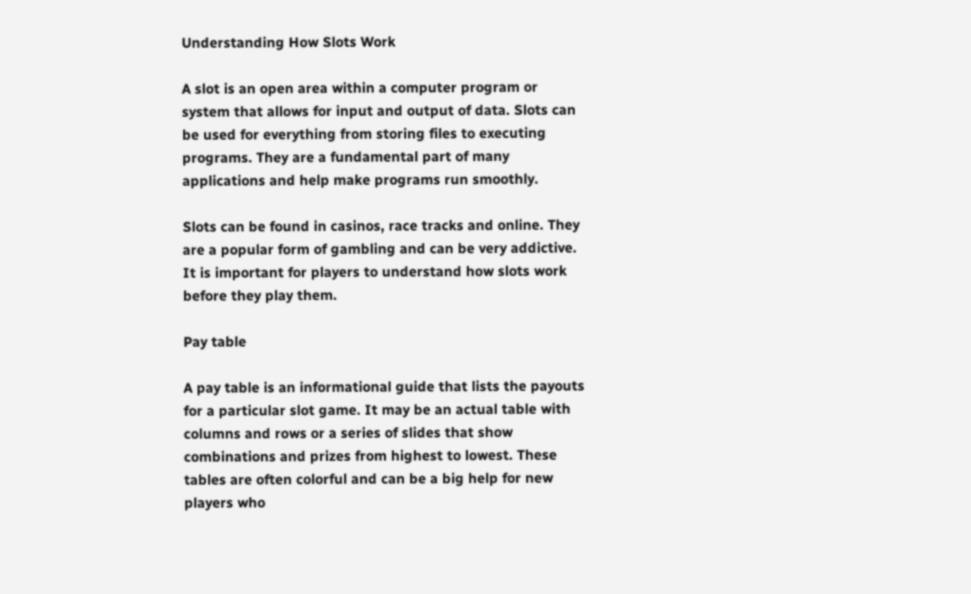Understanding How Slots Work

A slot is an open area within a computer program or system that allows for input and output of data. Slots can be used for everything from storing files to executing programs. They are a fundamental part of many applications and help make programs run smoothly.

Slots can be found in casinos, race tracks and online. They are a popular form of gambling and can be very addictive. It is important for players to understand how slots work before they play them.

Pay table

A pay table is an informational guide that lists the payouts for a particular slot game. It may be an actual table with columns and rows or a series of slides that show combinations and prizes from highest to lowest. These tables are often colorful and can be a big help for new players who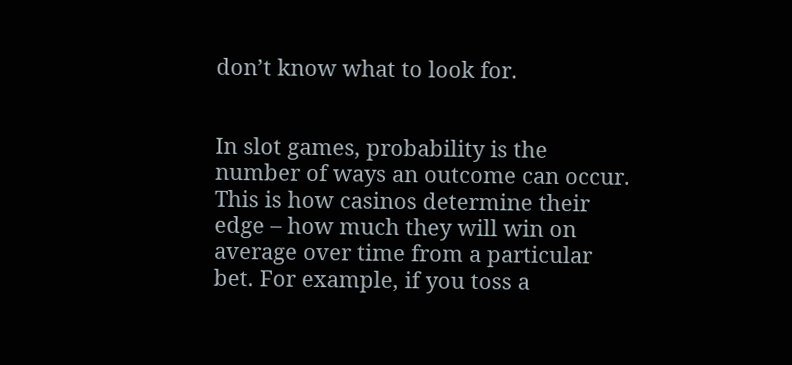don’t know what to look for.


In slot games, probability is the number of ways an outcome can occur. This is how casinos determine their edge – how much they will win on average over time from a particular bet. For example, if you toss a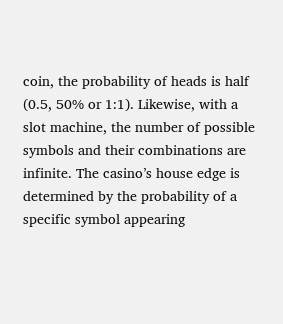coin, the probability of heads is half (0.5, 50% or 1:1). Likewise, with a slot machine, the number of possible symbols and their combinations are infinite. The casino’s house edge is determined by the probability of a specific symbol appearing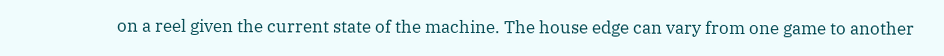on a reel given the current state of the machine. The house edge can vary from one game to another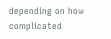depending on how complicated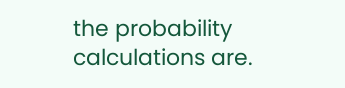the probability calculations are.